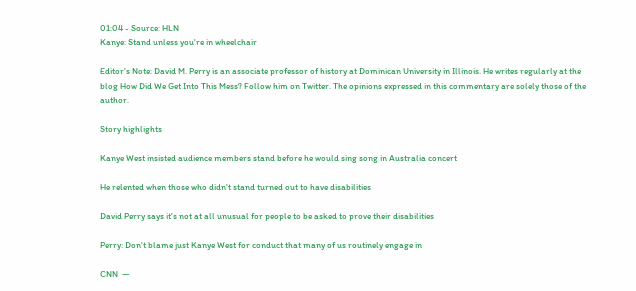01:04 - Source: HLN
Kanye: Stand unless you're in wheelchair

Editor’s Note: David M. Perry is an associate professor of history at Dominican University in Illinois. He writes regularly at the blog How Did We Get Into This Mess? Follow him on Twitter. The opinions expressed in this commentary are solely those of the author.

Story highlights

Kanye West insisted audience members stand before he would sing song in Australia concert

He relented when those who didn't stand turned out to have disabilities

David Perry says it's not at all unusual for people to be asked to prove their disabilities

Perry: Don't blame just Kanye West for conduct that many of us routinely engage in

CNN  —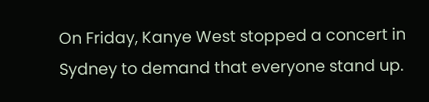On Friday, Kanye West stopped a concert in Sydney to demand that everyone stand up.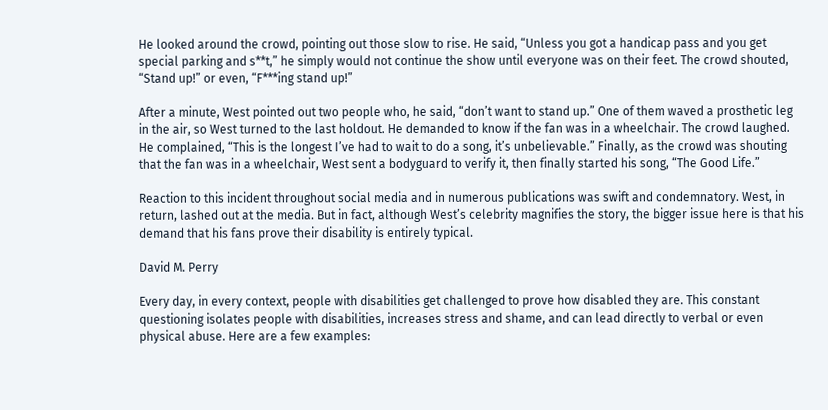He looked around the crowd, pointing out those slow to rise. He said, “Unless you got a handicap pass and you get special parking and s**t,” he simply would not continue the show until everyone was on their feet. The crowd shouted, “Stand up!” or even, “F***ing stand up!”

After a minute, West pointed out two people who, he said, “don’t want to stand up.” One of them waved a prosthetic leg in the air, so West turned to the last holdout. He demanded to know if the fan was in a wheelchair. The crowd laughed. He complained, “This is the longest I’ve had to wait to do a song, it’s unbelievable.” Finally, as the crowd was shouting that the fan was in a wheelchair, West sent a bodyguard to verify it, then finally started his song, “The Good Life.”

Reaction to this incident throughout social media and in numerous publications was swift and condemnatory. West, in return, lashed out at the media. But in fact, although West’s celebrity magnifies the story, the bigger issue here is that his demand that his fans prove their disability is entirely typical.

David M. Perry

Every day, in every context, people with disabilities get challenged to prove how disabled they are. This constant questioning isolates people with disabilities, increases stress and shame, and can lead directly to verbal or even physical abuse. Here are a few examples: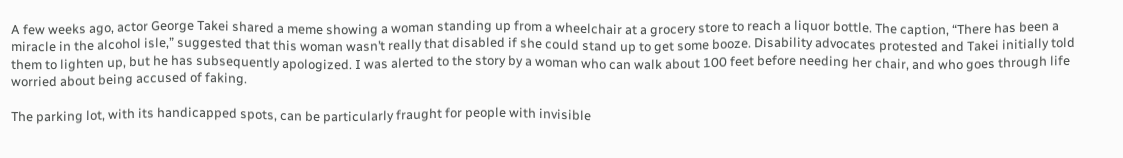A few weeks ago, actor George Takei shared a meme showing a woman standing up from a wheelchair at a grocery store to reach a liquor bottle. The caption, “There has been a miracle in the alcohol isle,” suggested that this woman wasn’t really that disabled if she could stand up to get some booze. Disability advocates protested and Takei initially told them to lighten up, but he has subsequently apologized. I was alerted to the story by a woman who can walk about 100 feet before needing her chair, and who goes through life worried about being accused of faking.

The parking lot, with its handicapped spots, can be particularly fraught for people with invisible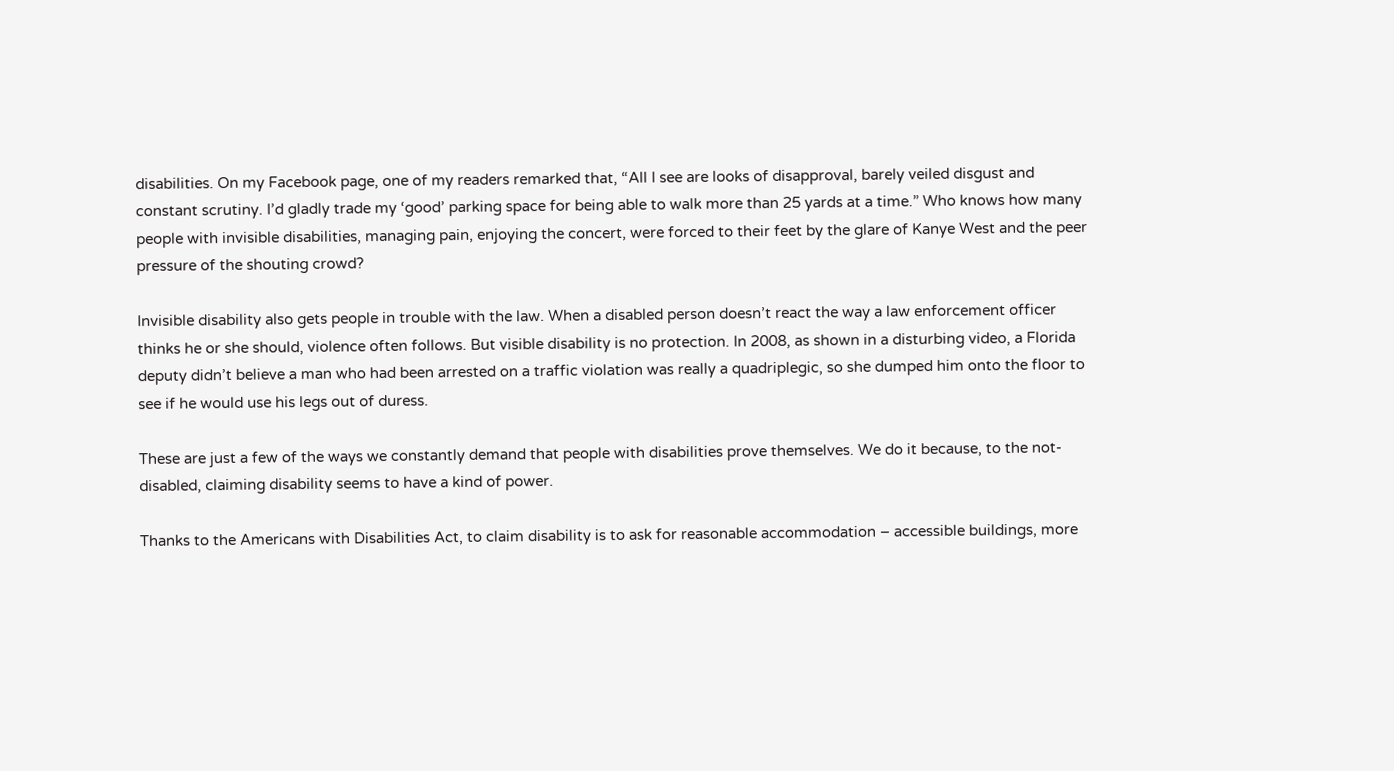disabilities. On my Facebook page, one of my readers remarked that, “All I see are looks of disapproval, barely veiled disgust and constant scrutiny. I’d gladly trade my ‘good’ parking space for being able to walk more than 25 yards at a time.” Who knows how many people with invisible disabilities, managing pain, enjoying the concert, were forced to their feet by the glare of Kanye West and the peer pressure of the shouting crowd?

Invisible disability also gets people in trouble with the law. When a disabled person doesn’t react the way a law enforcement officer thinks he or she should, violence often follows. But visible disability is no protection. In 2008, as shown in a disturbing video, a Florida deputy didn’t believe a man who had been arrested on a traffic violation was really a quadriplegic, so she dumped him onto the floor to see if he would use his legs out of duress.

These are just a few of the ways we constantly demand that people with disabilities prove themselves. We do it because, to the not-disabled, claiming disability seems to have a kind of power.

Thanks to the Americans with Disabilities Act, to claim disability is to ask for reasonable accommodation – accessible buildings, more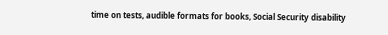time on tests, audible formats for books, Social Security disability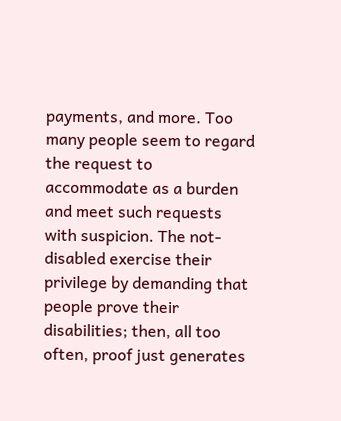payments, and more. Too many people seem to regard the request to accommodate as a burden and meet such requests with suspicion. The not-disabled exercise their privilege by demanding that people prove their disabilities; then, all too often, proof just generates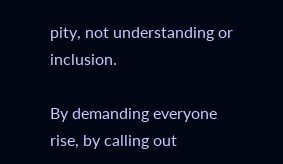pity, not understanding or inclusion.

By demanding everyone rise, by calling out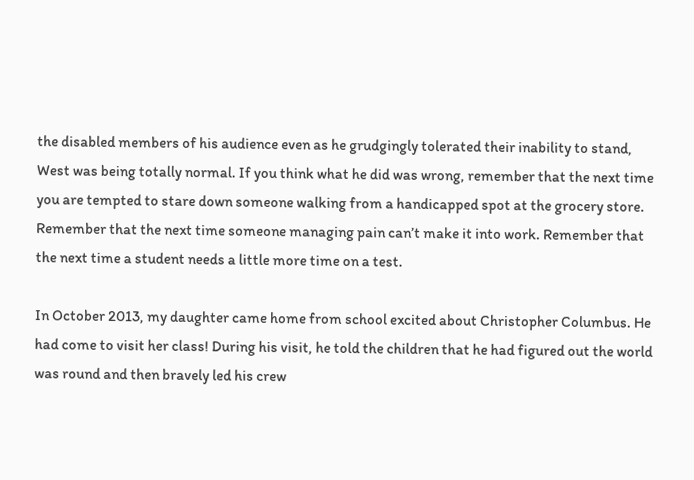the disabled members of his audience even as he grudgingly tolerated their inability to stand, West was being totally normal. If you think what he did was wrong, remember that the next time you are tempted to stare down someone walking from a handicapped spot at the grocery store. Remember that the next time someone managing pain can’t make it into work. Remember that the next time a student needs a little more time on a test.

In October 2013, my daughter came home from school excited about Christopher Columbus. He had come to visit her class! During his visit, he told the children that he had figured out the world was round and then bravely led his crew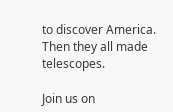to discover America. Then they all made telescopes.

Join us on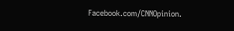Facebook.com/CNNOpinion.